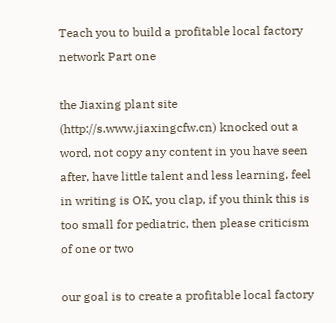Teach you to build a profitable local factory network Part one

the Jiaxing plant site (http://s.www.jiaxingcfw.cn) knocked out a word, not copy any content in you have seen after, have little talent and less learning, feel in writing is OK, you clap, if you think this is too small for pediatric, then please criticism of one or two

our goal is to create a profitable local factory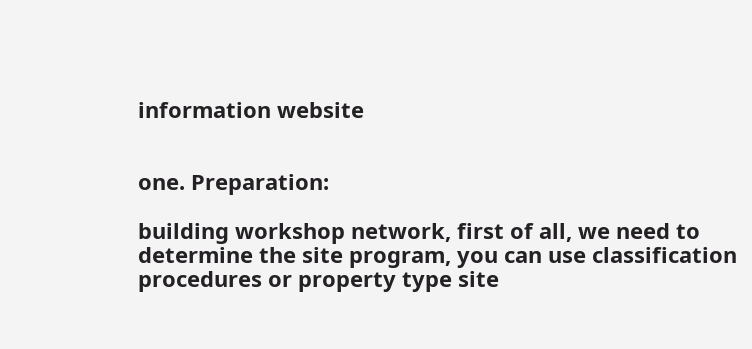information website


one. Preparation:

building workshop network, first of all, we need to determine the site program, you can use classification procedures or property type site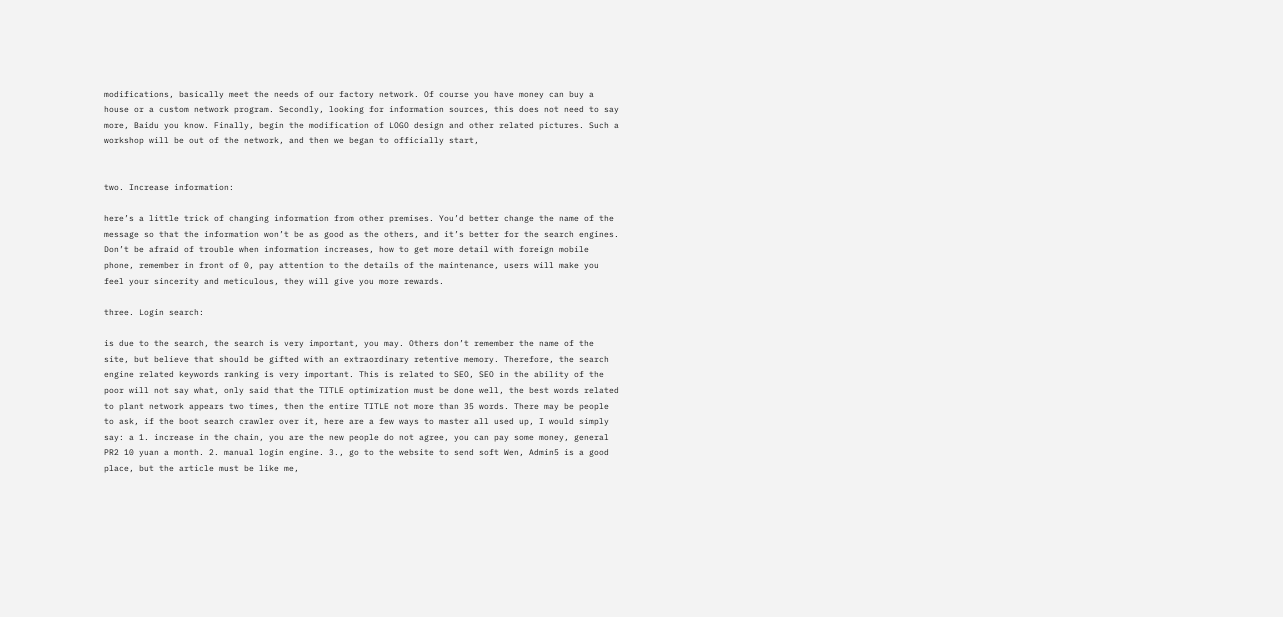modifications, basically meet the needs of our factory network. Of course you have money can buy a house or a custom network program. Secondly, looking for information sources, this does not need to say more, Baidu you know. Finally, begin the modification of LOGO design and other related pictures. Such a workshop will be out of the network, and then we began to officially start,


two. Increase information:

here’s a little trick of changing information from other premises. You’d better change the name of the message so that the information won’t be as good as the others, and it’s better for the search engines. Don’t be afraid of trouble when information increases, how to get more detail with foreign mobile phone, remember in front of 0, pay attention to the details of the maintenance, users will make you feel your sincerity and meticulous, they will give you more rewards.

three. Login search:

is due to the search, the search is very important, you may. Others don’t remember the name of the site, but believe that should be gifted with an extraordinary retentive memory. Therefore, the search engine related keywords ranking is very important. This is related to SEO, SEO in the ability of the poor will not say what, only said that the TITLE optimization must be done well, the best words related to plant network appears two times, then the entire TITLE not more than 35 words. There may be people to ask, if the boot search crawler over it, here are a few ways to master all used up, I would simply say: a 1. increase in the chain, you are the new people do not agree, you can pay some money, general PR2 10 yuan a month. 2. manual login engine. 3., go to the website to send soft Wen, Admin5 is a good place, but the article must be like me,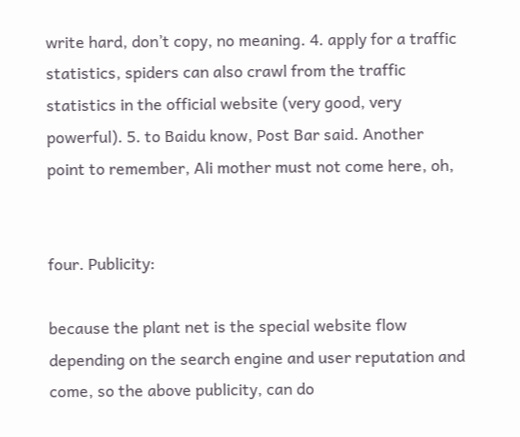write hard, don’t copy, no meaning. 4. apply for a traffic statistics, spiders can also crawl from the traffic statistics in the official website (very good, very powerful). 5. to Baidu know, Post Bar said. Another point to remember, Ali mother must not come here, oh,


four. Publicity:

because the plant net is the special website flow depending on the search engine and user reputation and come, so the above publicity, can do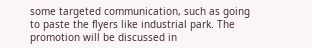some targeted communication, such as going to paste the flyers like industrial park. The promotion will be discussed in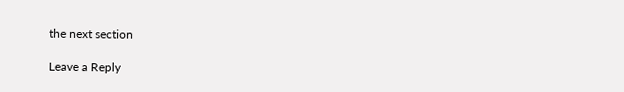the next section

Leave a Reply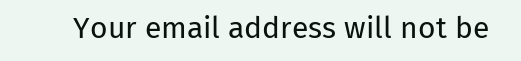Your email address will not be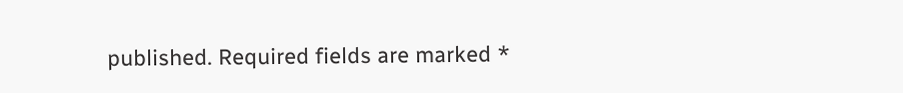published. Required fields are marked *